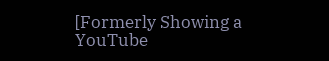[Formerly Showing a YouTube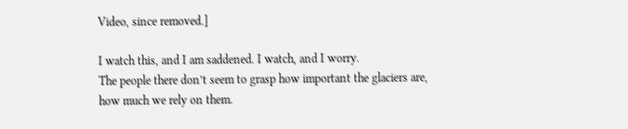Video, since removed.]

I watch this, and I am saddened. I watch, and I worry.
The people there don’t seem to grasp how important the glaciers are, how much we rely on them.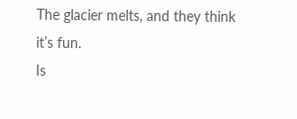The glacier melts, and they think it’s fun.
Is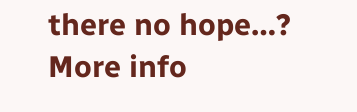there no hope…?
More info